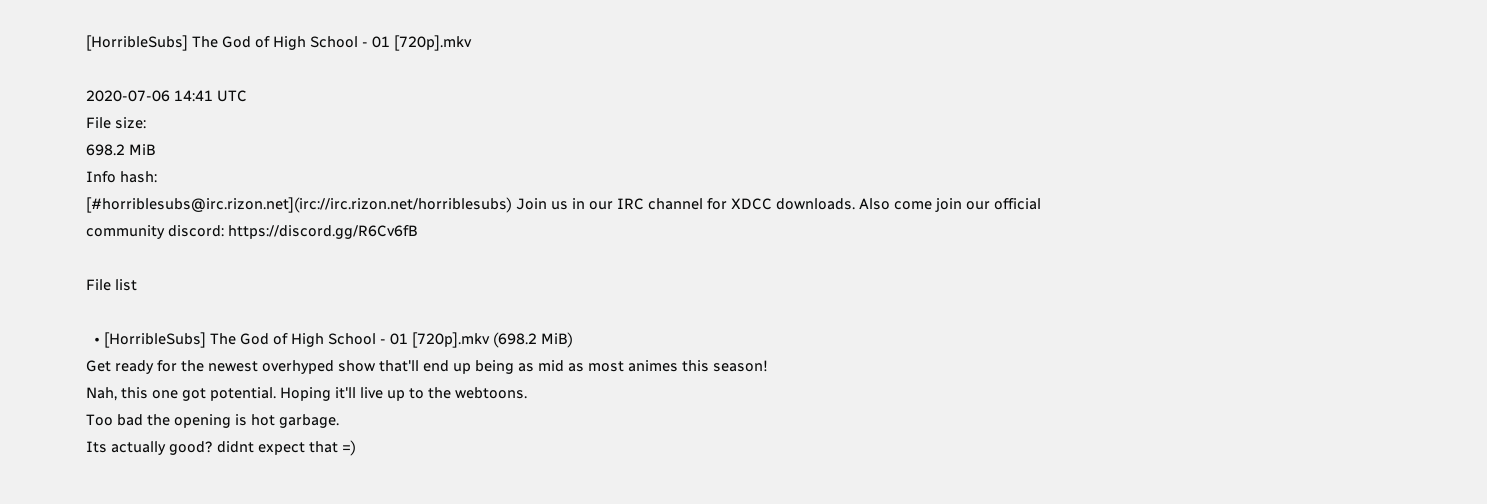[HorribleSubs] The God of High School - 01 [720p].mkv

2020-07-06 14:41 UTC
File size:
698.2 MiB
Info hash:
[#horriblesubs@irc.rizon.net](irc://irc.rizon.net/horriblesubs) Join us in our IRC channel for XDCC downloads. Also come join our official community discord: https://discord.gg/R6Cv6fB

File list

  • [HorribleSubs] The God of High School - 01 [720p].mkv (698.2 MiB)
Get ready for the newest overhyped show that'll end up being as mid as most animes this season!
Nah, this one got potential. Hoping it'll live up to the webtoons.
Too bad the opening is hot garbage.
Its actually good? didnt expect that =)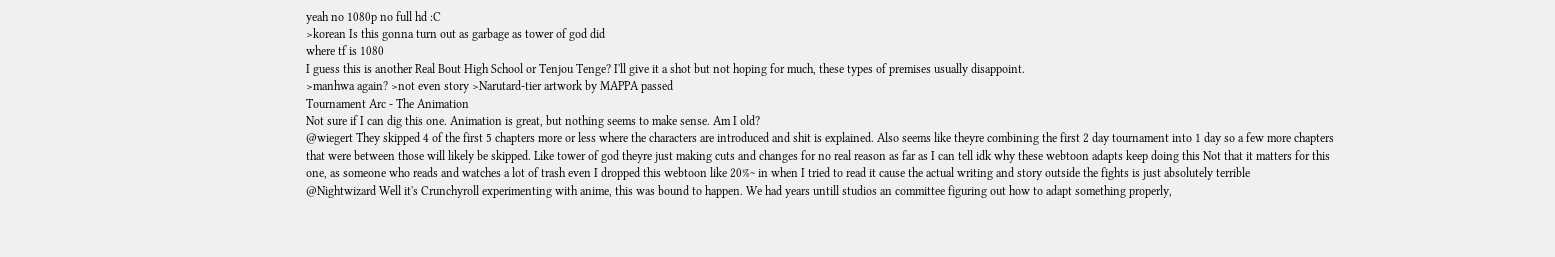yeah no 1080p no full hd :C
>korean Is this gonna turn out as garbage as tower of god did
where tf is 1080
I guess this is another Real Bout High School or Tenjou Tenge? I'll give it a shot but not hoping for much, these types of premises usually disappoint.
>manhwa again? >not even story >Narutard-tier artwork by MAPPA passed
Tournament Arc - The Animation
Not sure if I can dig this one. Animation is great, but nothing seems to make sense. Am I old?
@wiegert They skipped 4 of the first 5 chapters more or less where the characters are introduced and shit is explained. Also seems like theyre combining the first 2 day tournament into 1 day so a few more chapters that were between those will likely be skipped. Like tower of god theyre just making cuts and changes for no real reason as far as I can tell idk why these webtoon adapts keep doing this Not that it matters for this one, as someone who reads and watches a lot of trash even I dropped this webtoon like 20%~ in when I tried to read it cause the actual writing and story outside the fights is just absolutely terrible
@Nightwizard Well it's Crunchyroll experimenting with anime, this was bound to happen. We had years untill studios an committee figuring out how to adapt something properly,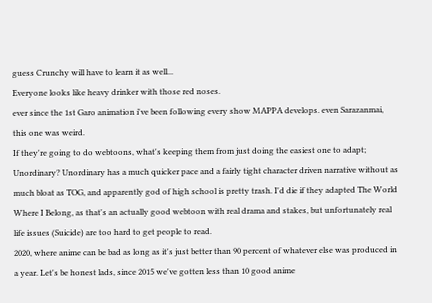guess Crunchy will have to learn it as well...
Everyone looks like heavy drinker with those red noses.
ever since the 1st Garo animation i've been following every show MAPPA develops. even Sarazanmai, this one was weird.
If they're going to do webtoons, what's keeping them from just doing the easiest one to adapt; Unordinary? Unordinary has a much quicker pace and a fairly tight character driven narrative without as much bloat as TOG, and apparently god of high school is pretty trash. I'd die if they adapted The World Where I Belong, as that's an actually good webtoon with real drama and stakes, but unfortunately real life issues (Suicide) are too hard to get people to read.
2020, where anime can be bad as long as it's just better than 90 percent of whatever else was produced in a year. Let's be honest lads, since 2015 we've gotten less than 10 good anime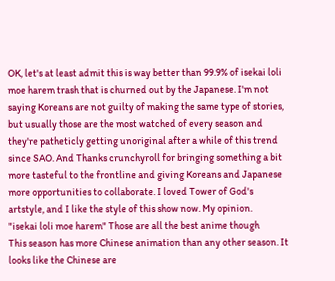OK, let's at least admit this is way better than 99.9% of isekai loli moe harem trash that is churned out by the Japanese. I'm not saying Koreans are not guilty of making the same type of stories, but usually those are the most watched of every season and they're patheticly getting unoriginal after a while of this trend since SAO. And Thanks crunchyroll for bringing something a bit more tasteful to the frontline and giving Koreans and Japanese more opportunities to collaborate. I loved Tower of God's artstyle, and I like the style of this show now. My opinion.
"isekai loli moe harem" Those are all the best anime though
This season has more Chinese animation than any other season. It looks like the Chinese are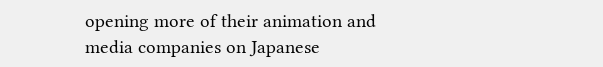opening more of their animation and media companies on Japanese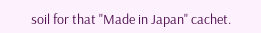soil for that "Made in Japan" cachet.